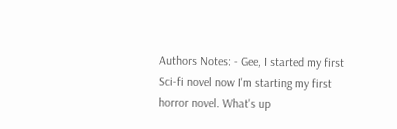Authors Notes: - Gee, I started my first Sci-fi novel now I'm starting my first horror novel. What's up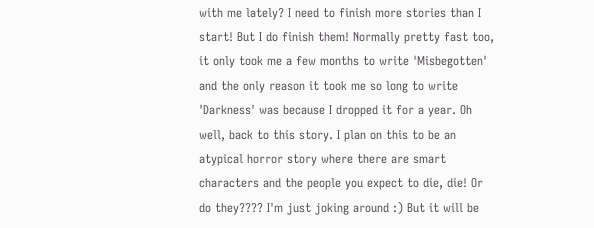with me lately? I need to finish more stories than I start! But I do finish them! Normally pretty fast too, it only took me a few months to write 'Misbegotten' and the only reason it took me so long to write 'Darkness' was because I dropped it for a year. Oh well, back to this story. I plan on this to be an atypical horror story where there are smart characters and the people you expect to die, die! Or do they???? I'm just joking around :) But it will be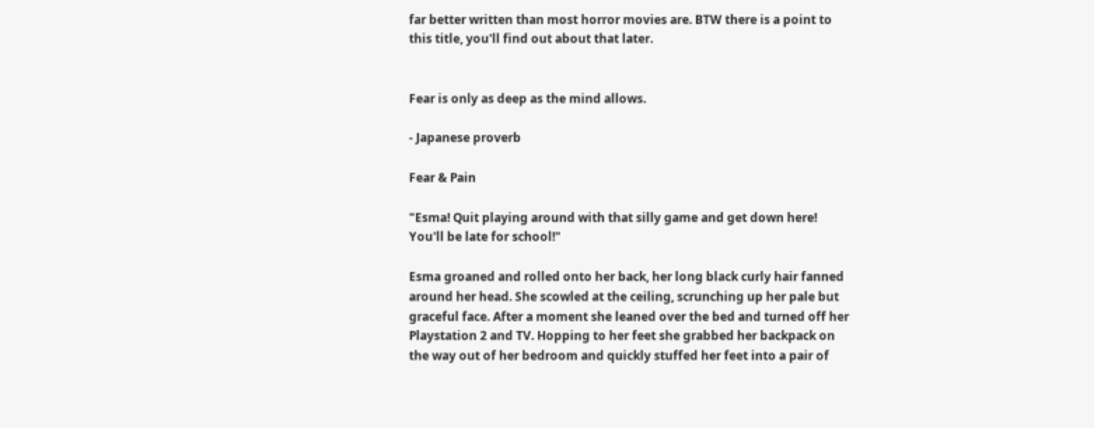far better written than most horror movies are. BTW there is a point to this title, you'll find out about that later.


Fear is only as deep as the mind allows.

- Japanese proverb

Fear & Pain

"Esma! Quit playing around with that silly game and get down here! You'll be late for school!"

Esma groaned and rolled onto her back, her long black curly hair fanned around her head. She scowled at the ceiling, scrunching up her pale but graceful face. After a moment she leaned over the bed and turned off her Playstation 2 and TV. Hopping to her feet she grabbed her backpack on the way out of her bedroom and quickly stuffed her feet into a pair of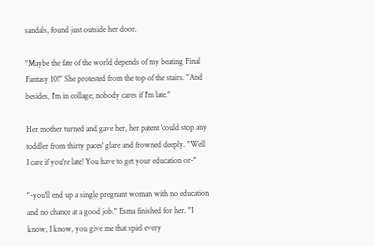sandals, found just outside her door.

"Maybe the fate of the world depends of my beating Final Fantasy 10!" She protested from the top of the stairs. "And besides, I'm in collage; nobody cares if I'm late."

Her mother turned and gave her, her patent 'could stop any toddler from thirty paces' glare and frowned deeply. "Well I care if you're late! You have to get your education or-"

"-you'll end up a single pregnant woman with no education and no chance at a good job." Esma finished for her. "I know, I know, you give me that spiel every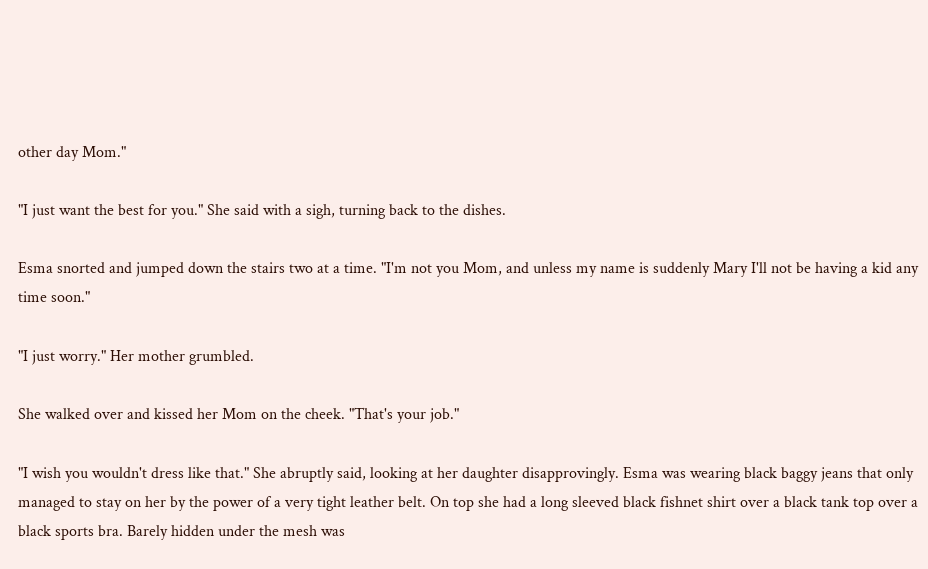other day Mom."

"I just want the best for you." She said with a sigh, turning back to the dishes.

Esma snorted and jumped down the stairs two at a time. "I'm not you Mom, and unless my name is suddenly Mary I'll not be having a kid any time soon."

"I just worry." Her mother grumbled.

She walked over and kissed her Mom on the cheek. "That's your job."

"I wish you wouldn't dress like that." She abruptly said, looking at her daughter disapprovingly. Esma was wearing black baggy jeans that only managed to stay on her by the power of a very tight leather belt. On top she had a long sleeved black fishnet shirt over a black tank top over a black sports bra. Barely hidden under the mesh was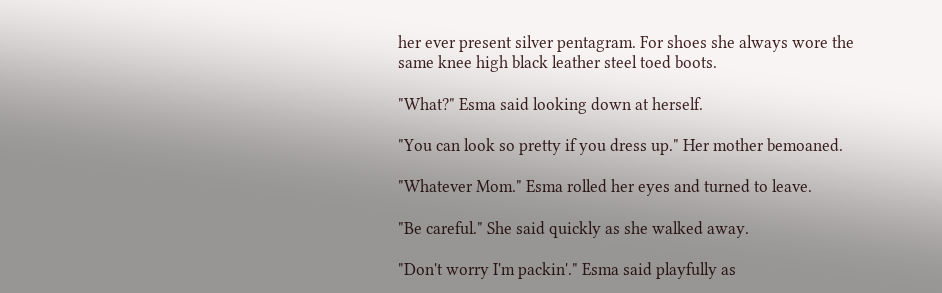her ever present silver pentagram. For shoes she always wore the same knee high black leather steel toed boots.

"What?" Esma said looking down at herself.

"You can look so pretty if you dress up." Her mother bemoaned.

"Whatever Mom." Esma rolled her eyes and turned to leave.

"Be careful." She said quickly as she walked away.

"Don't worry I'm packin'." Esma said playfully as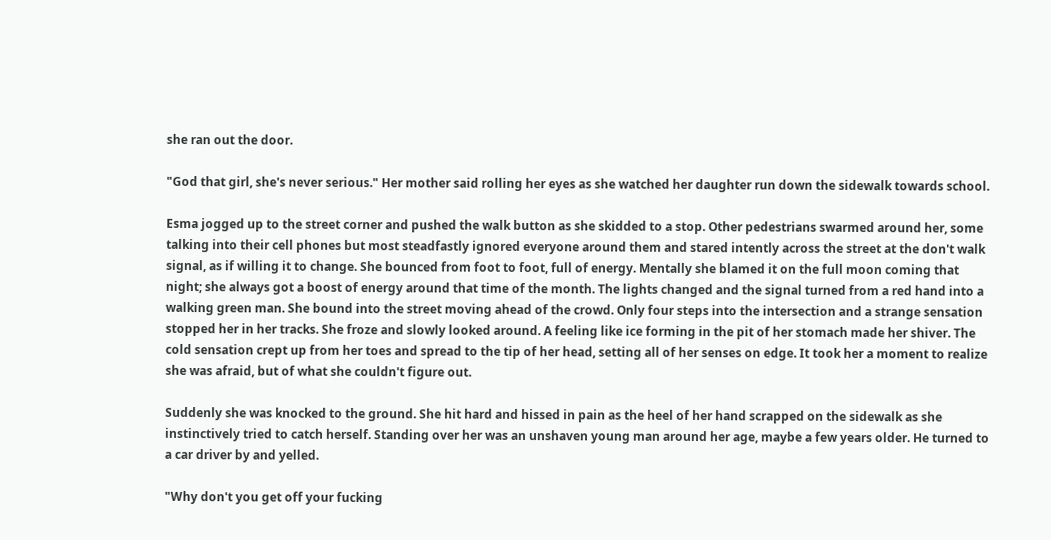she ran out the door.

"God that girl, she's never serious." Her mother said rolling her eyes as she watched her daughter run down the sidewalk towards school.

Esma jogged up to the street corner and pushed the walk button as she skidded to a stop. Other pedestrians swarmed around her, some talking into their cell phones but most steadfastly ignored everyone around them and stared intently across the street at the don't walk signal, as if willing it to change. She bounced from foot to foot, full of energy. Mentally she blamed it on the full moon coming that night; she always got a boost of energy around that time of the month. The lights changed and the signal turned from a red hand into a walking green man. She bound into the street moving ahead of the crowd. Only four steps into the intersection and a strange sensation stopped her in her tracks. She froze and slowly looked around. A feeling like ice forming in the pit of her stomach made her shiver. The cold sensation crept up from her toes and spread to the tip of her head, setting all of her senses on edge. It took her a moment to realize she was afraid, but of what she couldn't figure out.

Suddenly she was knocked to the ground. She hit hard and hissed in pain as the heel of her hand scrapped on the sidewalk as she instinctively tried to catch herself. Standing over her was an unshaven young man around her age, maybe a few years older. He turned to a car driver by and yelled.

"Why don't you get off your fucking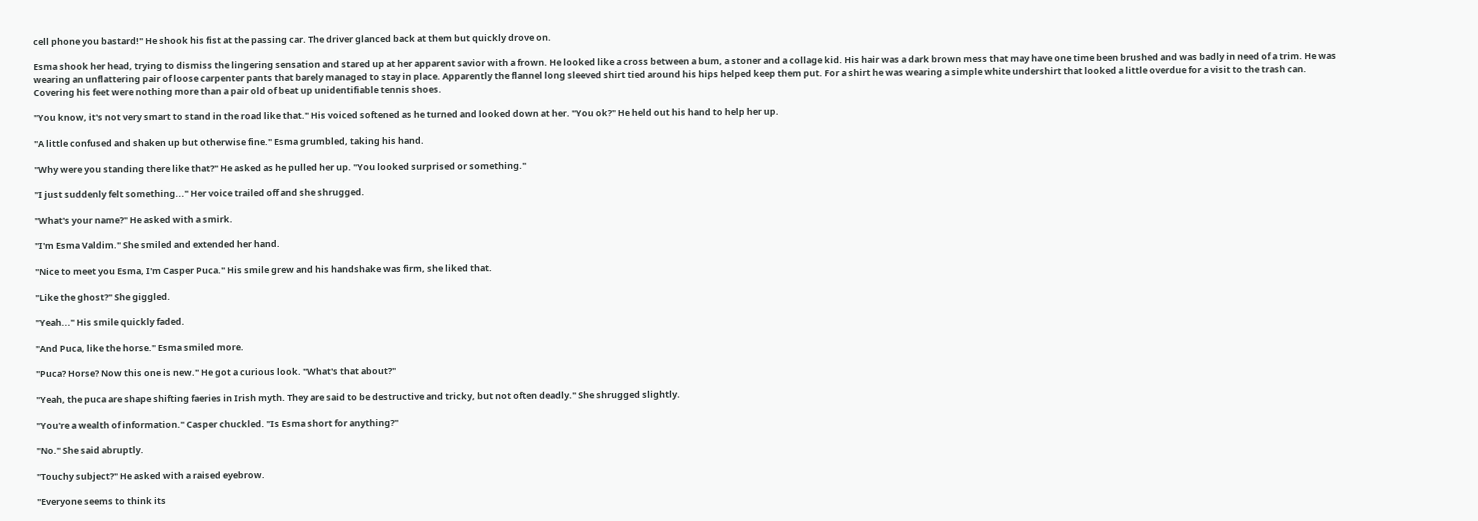cell phone you bastard!" He shook his fist at the passing car. The driver glanced back at them but quickly drove on.

Esma shook her head, trying to dismiss the lingering sensation and stared up at her apparent savior with a frown. He looked like a cross between a bum, a stoner and a collage kid. His hair was a dark brown mess that may have one time been brushed and was badly in need of a trim. He was wearing an unflattering pair of loose carpenter pants that barely managed to stay in place. Apparently the flannel long sleeved shirt tied around his hips helped keep them put. For a shirt he was wearing a simple white undershirt that looked a little overdue for a visit to the trash can. Covering his feet were nothing more than a pair old of beat up unidentifiable tennis shoes.

"You know, it's not very smart to stand in the road like that." His voiced softened as he turned and looked down at her. "You ok?" He held out his hand to help her up.

"A little confused and shaken up but otherwise fine." Esma grumbled, taking his hand.

"Why were you standing there like that?" He asked as he pulled her up. "You looked surprised or something."

"I just suddenly felt something..." Her voice trailed off and she shrugged.

"What's your name?" He asked with a smirk.

"I'm Esma Valdim." She smiled and extended her hand.

"Nice to meet you Esma, I'm Casper Puca." His smile grew and his handshake was firm, she liked that.

"Like the ghost?" She giggled.

"Yeah..." His smile quickly faded.

"And Puca, like the horse." Esma smiled more.

"Puca? Horse? Now this one is new." He got a curious look. "What's that about?"

"Yeah, the puca are shape shifting faeries in Irish myth. They are said to be destructive and tricky, but not often deadly." She shrugged slightly.

"You're a wealth of information." Casper chuckled. "Is Esma short for anything?"

"No." She said abruptly.

"Touchy subject?" He asked with a raised eyebrow.

"Everyone seems to think its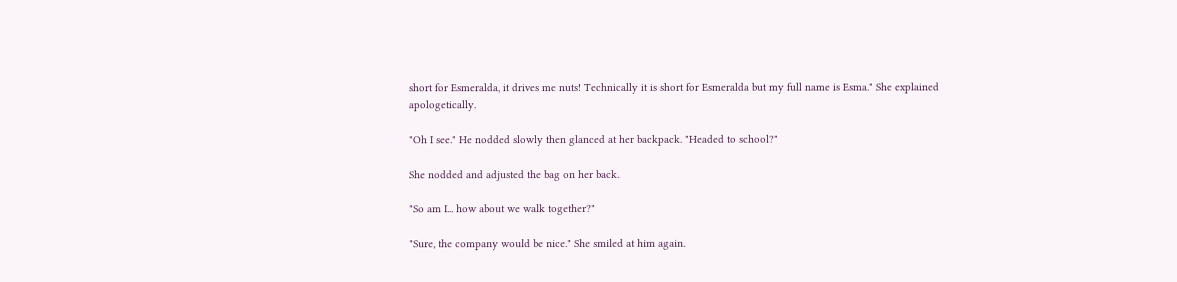short for Esmeralda, it drives me nuts! Technically it is short for Esmeralda but my full name is Esma." She explained apologetically.

"Oh I see." He nodded slowly then glanced at her backpack. "Headed to school?"

She nodded and adjusted the bag on her back.

"So am I... how about we walk together?"

"Sure, the company would be nice." She smiled at him again.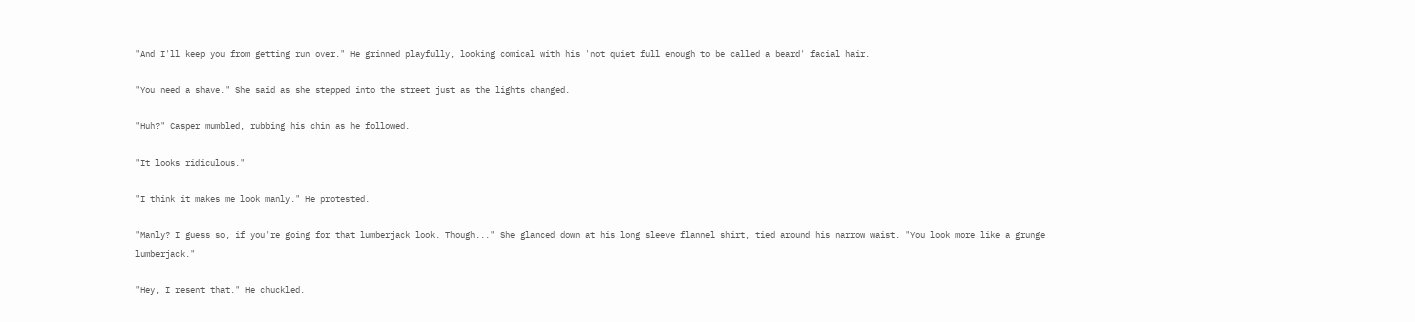"And I'll keep you from getting run over." He grinned playfully, looking comical with his 'not quiet full enough to be called a beard' facial hair.

"You need a shave." She said as she stepped into the street just as the lights changed.

"Huh?" Casper mumbled, rubbing his chin as he followed.

"It looks ridiculous."

"I think it makes me look manly." He protested.

"Manly? I guess so, if you're going for that lumberjack look. Though..." She glanced down at his long sleeve flannel shirt, tied around his narrow waist. "You look more like a grunge lumberjack."

"Hey, I resent that." He chuckled.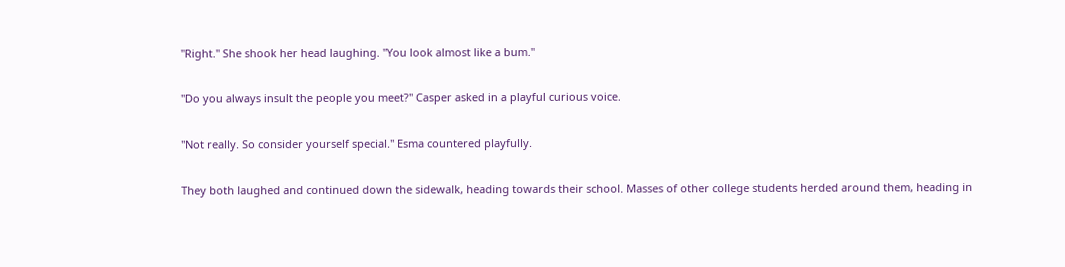"Right." She shook her head laughing. "You look almost like a bum."

"Do you always insult the people you meet?" Casper asked in a playful curious voice.

"Not really. So consider yourself special." Esma countered playfully.

They both laughed and continued down the sidewalk, heading towards their school. Masses of other college students herded around them, heading in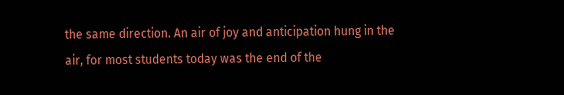the same direction. An air of joy and anticipation hung in the air, for most students today was the end of the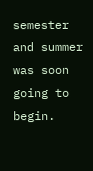semester and summer was soon going to begin.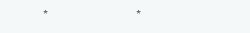*                      *